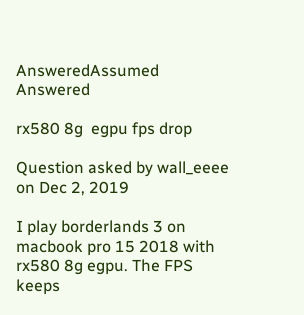AnsweredAssumed Answered

rx580 8g  egpu fps drop

Question asked by wall_eeee on Dec 2, 2019

I play borderlands 3 on macbook pro 15 2018 with rx580 8g egpu. The FPS keeps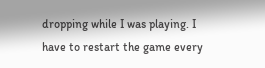dropping while I was playing. I have to restart the game every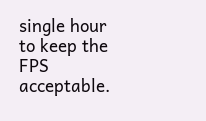single hour to keep the FPS acceptable.